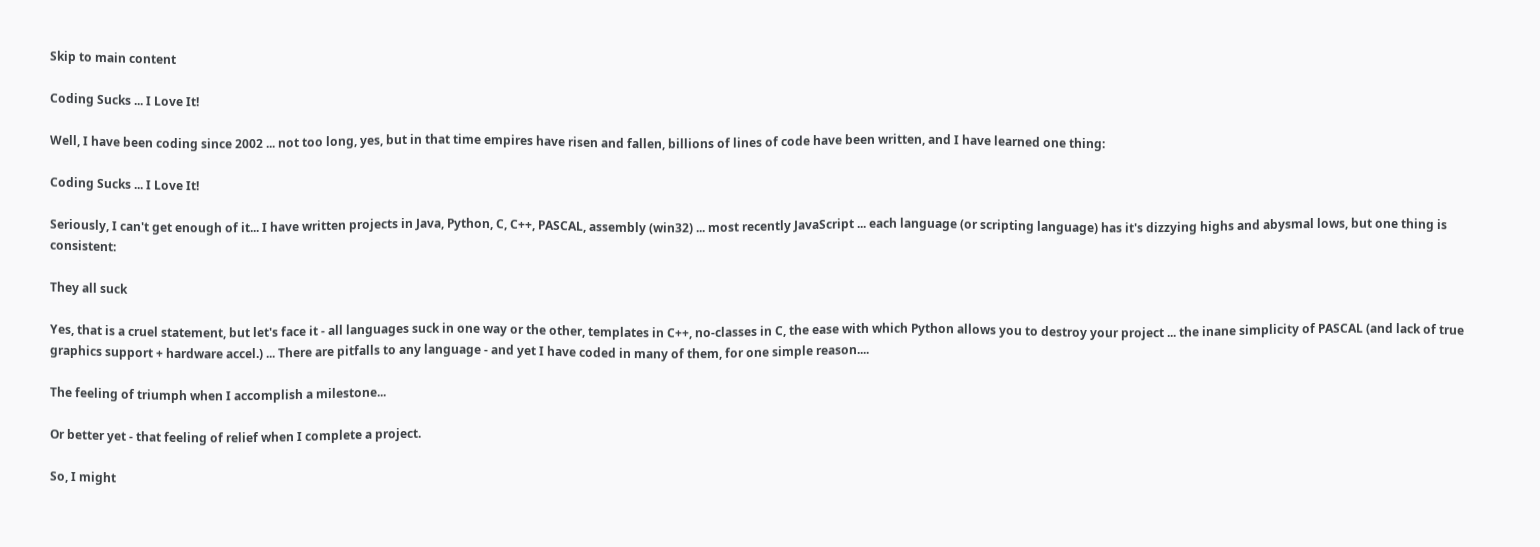Skip to main content

Coding Sucks ... I Love It!

Well, I have been coding since 2002 ... not too long, yes, but in that time empires have risen and fallen, billions of lines of code have been written, and I have learned one thing:

Coding Sucks ... I Love It!

Seriously, I can't get enough of it... I have written projects in Java, Python, C, C++, PASCAL, assembly (win32) ... most recently JavaScript ... each language (or scripting language) has it's dizzying highs and abysmal lows, but one thing is consistent:

They all suck

Yes, that is a cruel statement, but let's face it - all languages suck in one way or the other, templates in C++, no-classes in C, the ease with which Python allows you to destroy your project ... the inane simplicity of PASCAL (and lack of true graphics support + hardware accel.) ... There are pitfalls to any language - and yet I have coded in many of them, for one simple reason....

The feeling of triumph when I accomplish a milestone...

Or better yet - that feeling of relief when I complete a project.

So, I might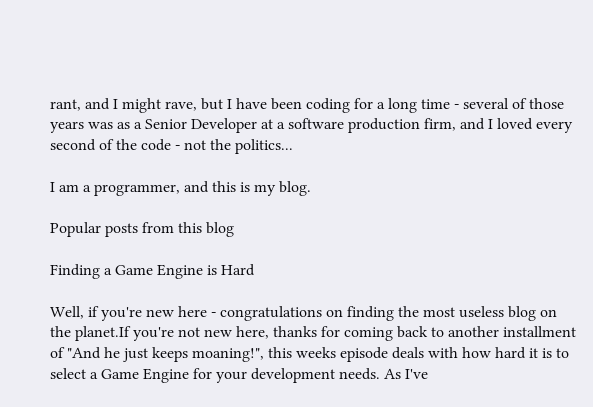rant, and I might rave, but I have been coding for a long time - several of those years was as a Senior Developer at a software production firm, and I loved every second of the code - not the politics...

I am a programmer, and this is my blog.

Popular posts from this blog

Finding a Game Engine is Hard

Well, if you're new here - congratulations on finding the most useless blog on the planet.If you're not new here, thanks for coming back to another installment of "And he just keeps moaning!", this weeks episode deals with how hard it is to select a Game Engine for your development needs. As I've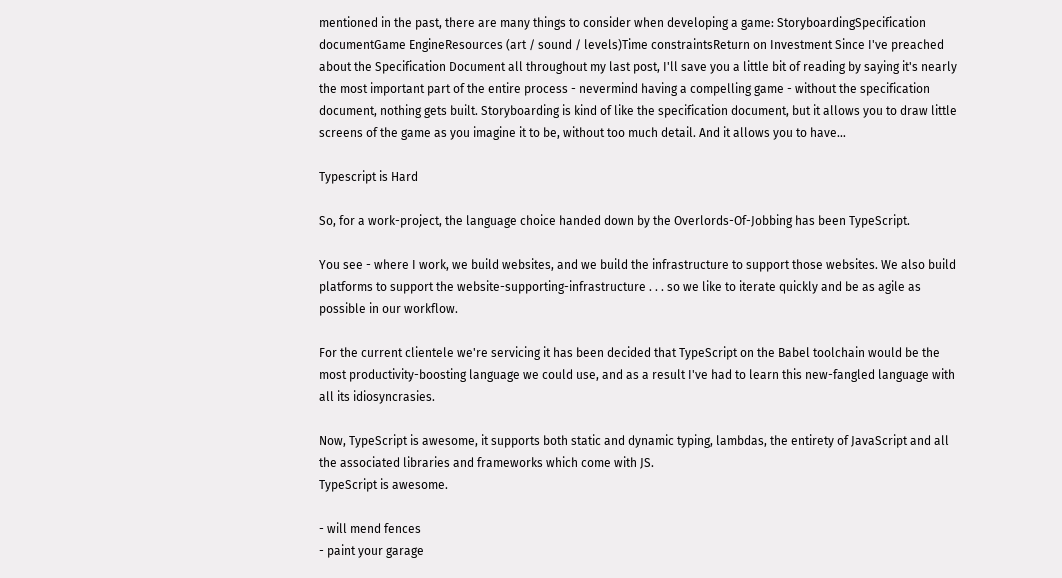mentioned in the past, there are many things to consider when developing a game: StoryboardingSpecification documentGame EngineResources (art / sound / levels)Time constraintsReturn on Investment Since I've preached about the Specification Document all throughout my last post, I'll save you a little bit of reading by saying it's nearly the most important part of the entire process - nevermind having a compelling game - without the specification document, nothing gets built. Storyboarding is kind of like the specification document, but it allows you to draw little screens of the game as you imagine it to be, without too much detail. And it allows you to have…

Typescript is Hard

So, for a work-project, the language choice handed down by the Overlords-Of-Jobbing has been TypeScript.

You see - where I work, we build websites, and we build the infrastructure to support those websites. We also build platforms to support the website-supporting-infrastructure . . . so we like to iterate quickly and be as agile as possible in our workflow.

For the current clientele we're servicing it has been decided that TypeScript on the Babel toolchain would be the most productivity-boosting language we could use, and as a result I've had to learn this new-fangled language with all its idiosyncrasies.

Now, TypeScript is awesome, it supports both static and dynamic typing, lambdas, the entirety of JavaScript and all the associated libraries and frameworks which come with JS.
TypeScript is awesome.

- will mend fences
- paint your garage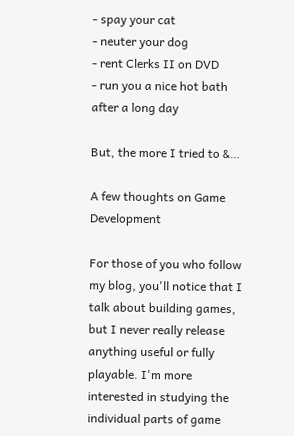- spay your cat
- neuter your dog
- rent Clerks II on DVD
- run you a nice hot bath after a long day

But, the more I tried to &…

A few thoughts on Game Development

For those of you who follow my blog, you'll notice that I talk about building games, but I never really release anything useful or fully playable. I'm more interested in studying the individual parts of game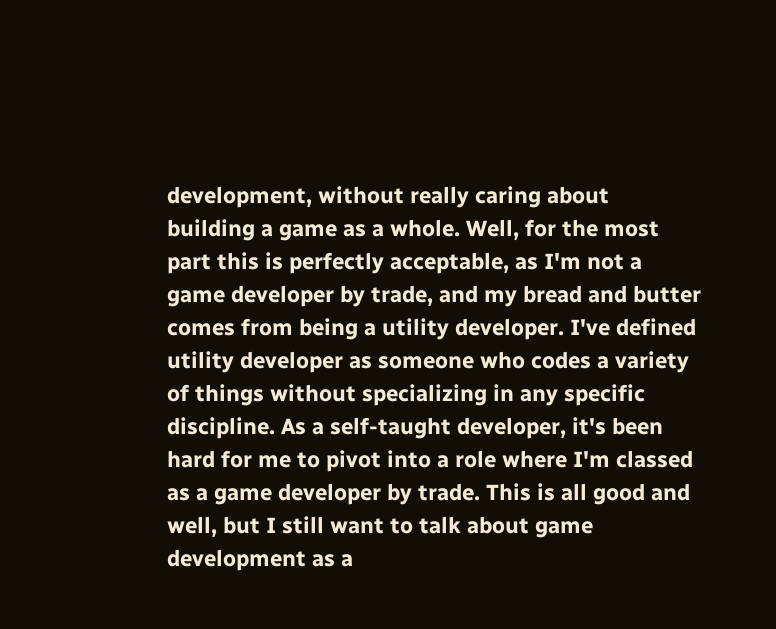development, without really caring about building a game as a whole. Well, for the most part this is perfectly acceptable, as I'm not a game developer by trade, and my bread and butter comes from being a utility developer. I've defined utility developer as someone who codes a variety of things without specializing in any specific discipline. As a self-taught developer, it's been hard for me to pivot into a role where I'm classed as a game developer by trade. This is all good and well, but I still want to talk about game development as a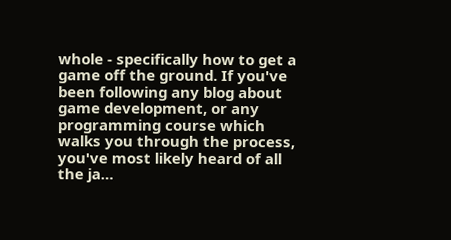whole - specifically how to get a game off the ground. If you've been following any blog about game development, or any programming course which walks you through the process, you've most likely heard of all the ja…